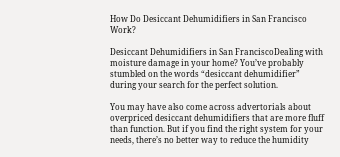How Do Desiccant Dehumidifiers in San Francisco Work?

Desiccant Dehumidifiers in San FranciscoDealing with moisture damage in your home? You’ve probably stumbled on the words “desiccant dehumidifier” during your search for the perfect solution.

You may have also come across advertorials about overpriced desiccant dehumidifiers that are more fluff than function. But if you find the right system for your needs, there’s no better way to reduce the humidity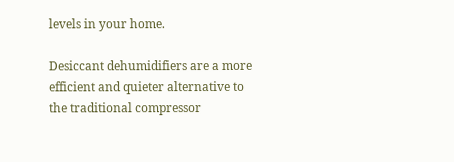levels in your home.

Desiccant dehumidifiers are a more efficient and quieter alternative to the traditional compressor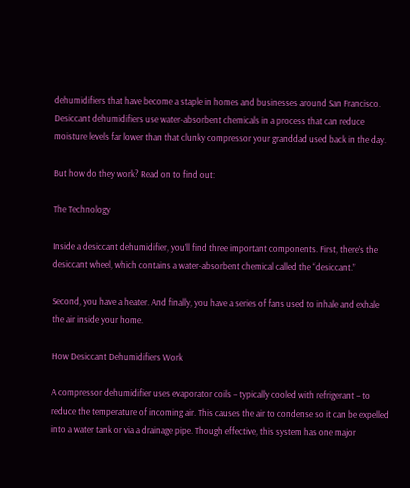dehumidifiers that have become a staple in homes and businesses around San Francisco. Desiccant dehumidifiers use water-absorbent chemicals in a process that can reduce moisture levels far lower than that clunky compressor your granddad used back in the day.

But how do they work? Read on to find out:

The Technology

Inside a desiccant dehumidifier, you’ll find three important components. First, there’s the desiccant wheel, which contains a water-absorbent chemical called the “desiccant.”

Second, you have a heater. And finally, you have a series of fans used to inhale and exhale the air inside your home.

How Desiccant Dehumidifiers Work

A compressor dehumidifier uses evaporator coils – typically cooled with refrigerant – to reduce the temperature of incoming air. This causes the air to condense so it can be expelled into a water tank or via a drainage pipe. Though effective, this system has one major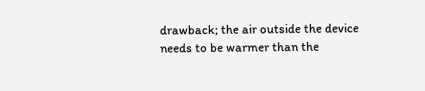drawback; the air outside the device needs to be warmer than the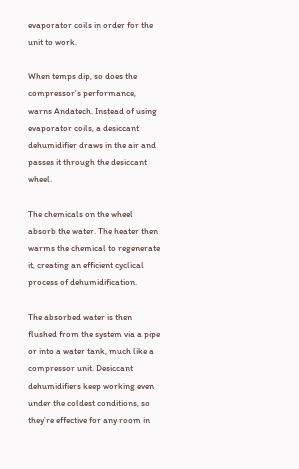evaporator coils in order for the unit to work.

When temps dip, so does the compressor’s performance, warns Andatech. Instead of using evaporator coils, a desiccant dehumidifier draws in the air and passes it through the desiccant wheel.

The chemicals on the wheel absorb the water. The heater then warms the chemical to regenerate it, creating an efficient cyclical process of dehumidification.

The absorbed water is then flushed from the system via a pipe or into a water tank, much like a compressor unit. Desiccant dehumidifiers keep working even under the coldest conditions, so they’re effective for any room in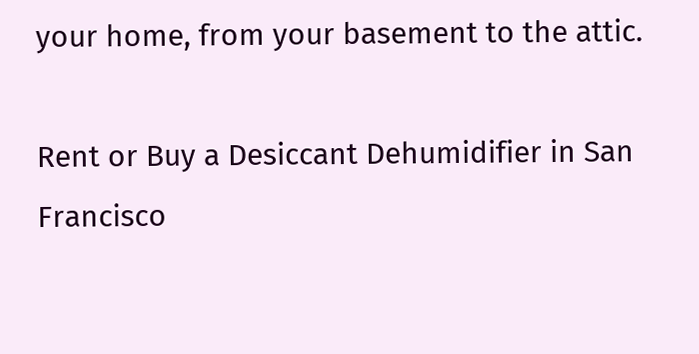your home, from your basement to the attic.

Rent or Buy a Desiccant Dehumidifier in San Francisco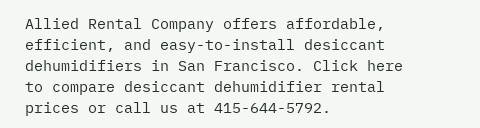Allied Rental Company offers affordable, efficient, and easy-to-install desiccant dehumidifiers in San Francisco. Click here to compare desiccant dehumidifier rental prices or call us at 415-644-5792.